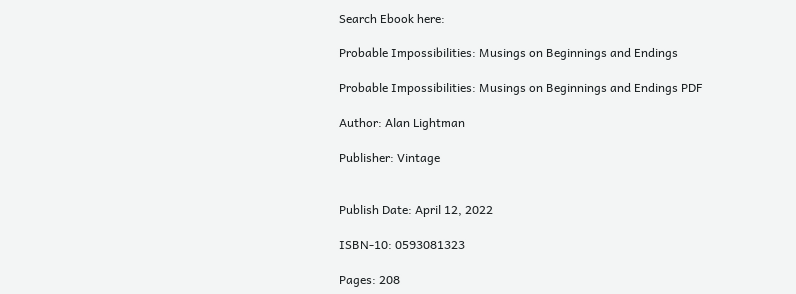Search Ebook here:

Probable Impossibilities: Musings on Beginnings and Endings

Probable Impossibilities: Musings on Beginnings and Endings PDF

Author: Alan Lightman

Publisher: Vintage


Publish Date: April 12, 2022

ISBN-10: 0593081323

Pages: 208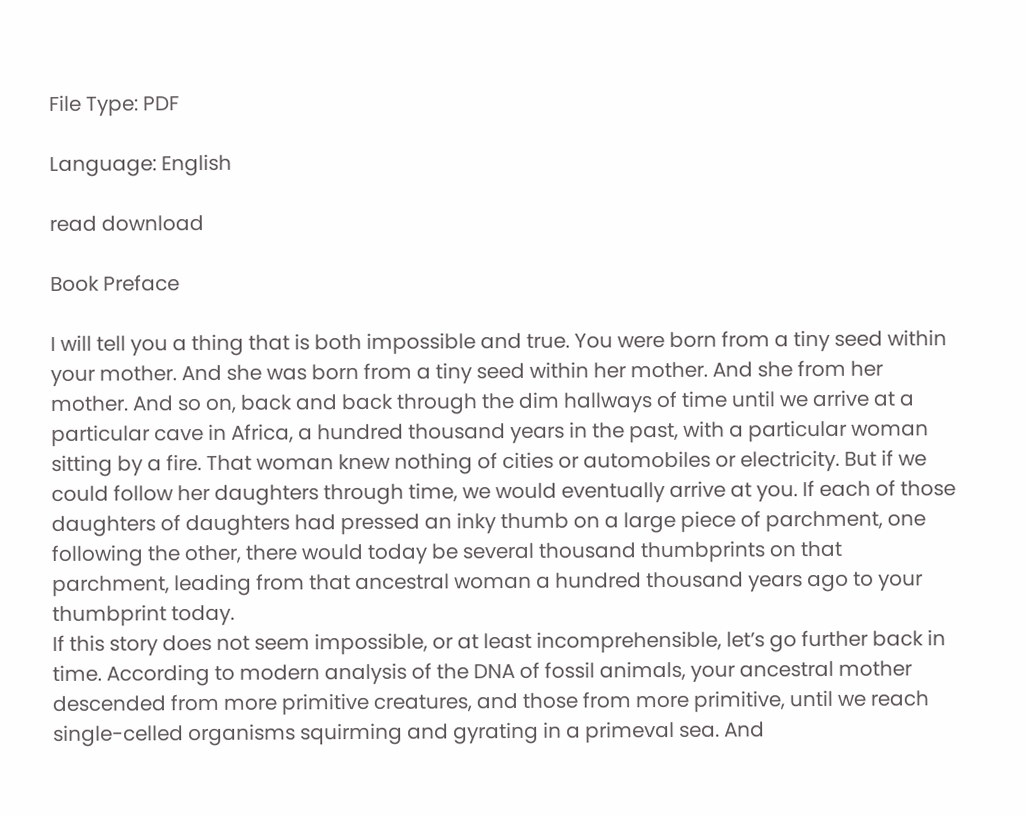File Type: PDF

Language: English

read download

Book Preface

I will tell you a thing that is both impossible and true. You were born from a tiny seed within your mother. And she was born from a tiny seed within her mother. And she from her mother. And so on, back and back through the dim hallways of time until we arrive at a particular cave in Africa, a hundred thousand years in the past, with a particular woman sitting by a fire. That woman knew nothing of cities or automobiles or electricity. But if we could follow her daughters through time, we would eventually arrive at you. If each of those daughters of daughters had pressed an inky thumb on a large piece of parchment, one following the other, there would today be several thousand thumbprints on that parchment, leading from that ancestral woman a hundred thousand years ago to your thumbprint today.
If this story does not seem impossible, or at least incomprehensible, let’s go further back in time. According to modern analysis of the DNA of fossil animals, your ancestral mother descended from more primitive creatures, and those from more primitive, until we reach single-celled organisms squirming and gyrating in a primeval sea. And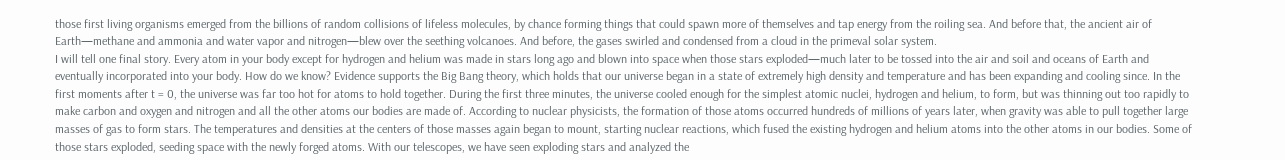those first living organisms emerged from the billions of random collisions of lifeless molecules, by chance forming things that could spawn more of themselves and tap energy from the roiling sea. And before that, the ancient air of Earth—methane and ammonia and water vapor and nitrogen—blew over the seething volcanoes. And before, the gases swirled and condensed from a cloud in the primeval solar system.
I will tell one final story. Every atom in your body except for hydrogen and helium was made in stars long ago and blown into space when those stars exploded—much later to be tossed into the air and soil and oceans of Earth and eventually incorporated into your body. How do we know? Evidence supports the Big Bang theory, which holds that our universe began in a state of extremely high density and temperature and has been expanding and cooling since. In the first moments after t = 0, the universe was far too hot for atoms to hold together. During the first three minutes, the universe cooled enough for the simplest atomic nuclei, hydrogen and helium, to form, but was thinning out too rapidly to make carbon and oxygen and nitrogen and all the other atoms our bodies are made of. According to nuclear physicists, the formation of those atoms occurred hundreds of millions of years later, when gravity was able to pull together large masses of gas to form stars. The temperatures and densities at the centers of those masses again began to mount, starting nuclear reactions, which fused the existing hydrogen and helium atoms into the other atoms in our bodies. Some of those stars exploded, seeding space with the newly forged atoms. With our telescopes, we have seen exploding stars and analyzed the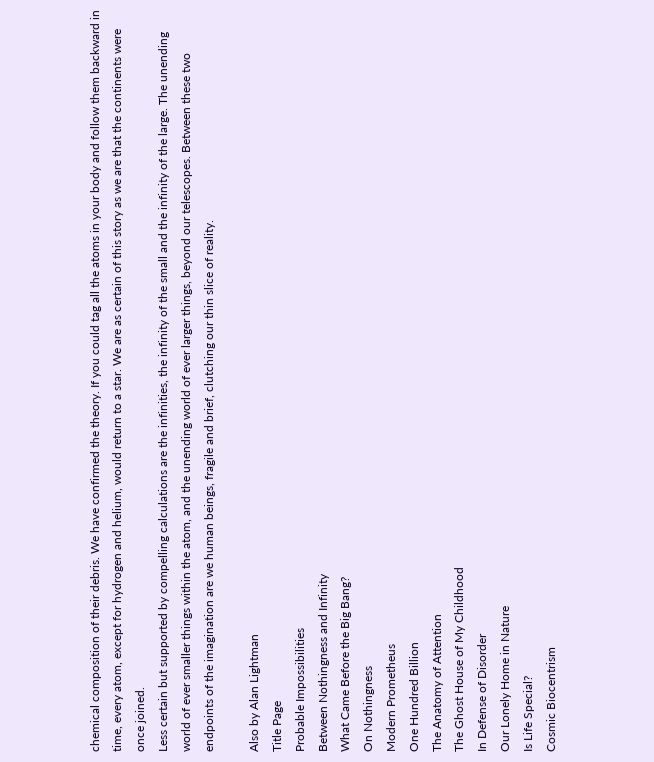chemical composition of their debris. We have confirmed the theory. If you could tag all the atoms in your body and follow them backward in time, every atom, except for hydrogen and helium, would return to a star. We are as certain of this story as we are that the continents were once joined.
Less certain but supported by compelling calculations are the infinities, the infinity of the small and the infinity of the large. The unending world of ever smaller things within the atom, and the unending world of ever larger things, beyond our telescopes. Between these two endpoints of the imagination are we human beings, fragile and brief, clutching our thin slice of reality.

Also by Alan Lightman
Title Page
Probable Impossibilities
Between Nothingness and Infinity
What Came Before the Big Bang?
On Nothingness
Modern Prometheus
One Hundred Billion
The Anatomy of Attention
The Ghost House of My Childhood
In Defense of Disorder
Our Lonely Home in Nature
Is Life Special?
Cosmic Biocentrism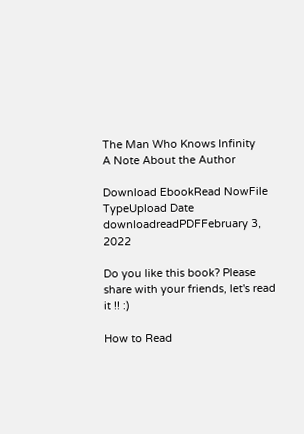The Man Who Knows Infinity
A Note About the Author

Download EbookRead NowFile TypeUpload Date
downloadreadPDFFebruary 3, 2022

Do you like this book? Please share with your friends, let's read it !! :)

How to Read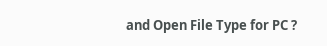and Open File Type for PC ?